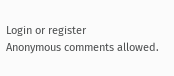Login or register
Anonymous comments allowed.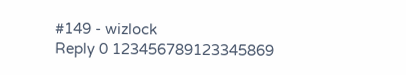#149 - wizlock
Reply 0 123456789123345869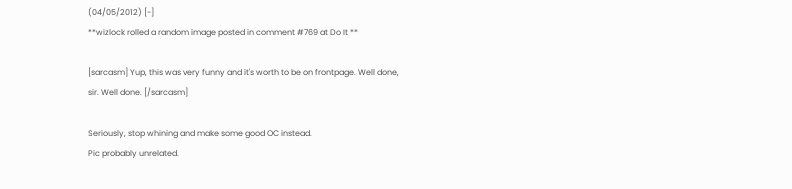(04/05/2012) [-]
**wizlock rolled a random image posted in comment #769 at Do It **

[sarcasm] Yup, this was very funny and it's worth to be on frontpage. Well done, sir. Well done. [/sarcasm]

Seriously, stop whining and make some good OC instead.
Pic probably unrelated.